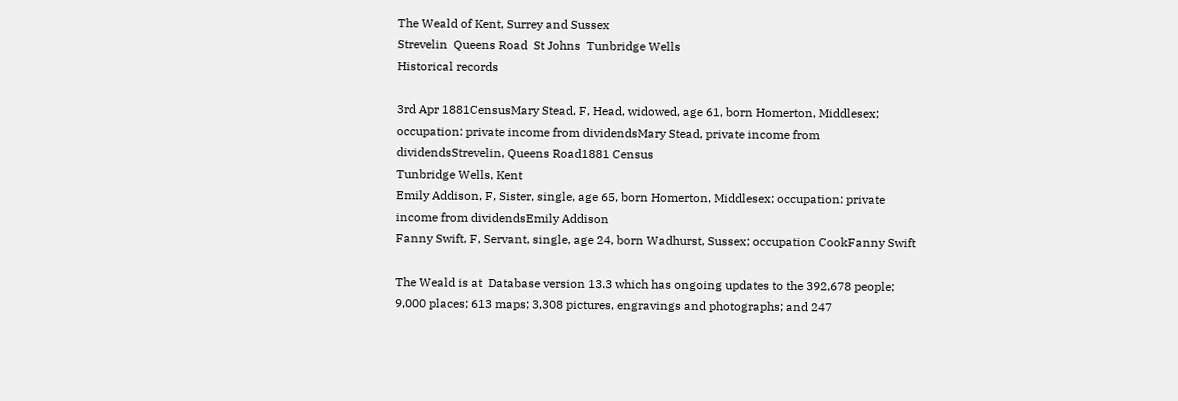The Weald of Kent, Surrey and Sussex
Strevelin  Queens Road  St Johns  Tunbridge Wells
Historical records

3rd Apr 1881CensusMary Stead, F, Head, widowed, age 61, born Homerton, Middlesex; occupation: private income from dividendsMary Stead, private income from dividendsStrevelin, Queens Road1881 Census
Tunbridge Wells, Kent
Emily Addison, F, Sister, single, age 65, born Homerton, Middlesex; occupation: private income from dividendsEmily Addison
Fanny Swift, F, Servant, single, age 24, born Wadhurst, Sussex; occupation CookFanny Swift

The Weald is at  Database version 13.3 which has ongoing updates to the 392,678 people; 9,000 places; 613 maps; 3,308 pictures, engravings and photographs; and 247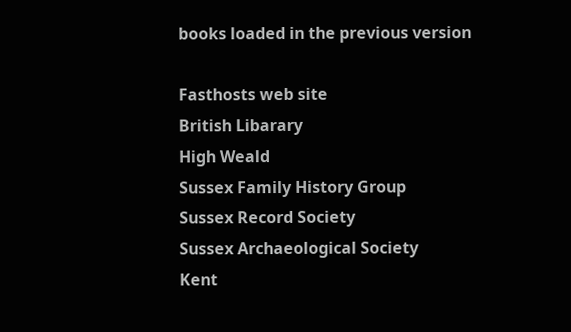books loaded in the previous version

Fasthosts web site
British Libarary
High Weald
Sussex Family History Group
Sussex Record Society
Sussex Archaeological Society
Kent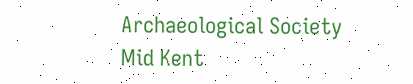Archaeological Society
Mid Kent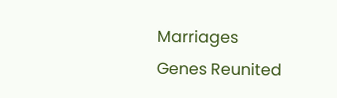Marriages
Genes Reunited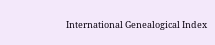International Genealogical Index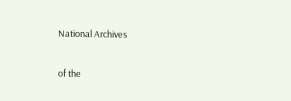National Archives

of the